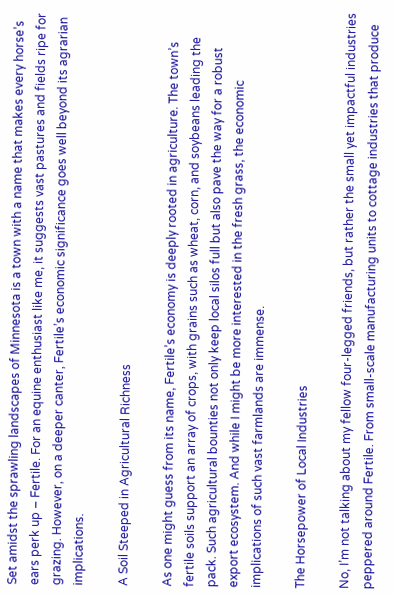Set amidst the sprawling landscapes of Minnesota is a town with a name that makes every horse’s ears perk up – Fertile. For an equine enthusiast like me, it suggests vast pastures and fields ripe for grazing. However, on a deeper canter, Fertile’s economic significance goes well beyond its agrarian implications.

A Soil Steeped in Agricultural Richness

As one might guess from its name, Fertile’s economy is deeply rooted in agriculture. The town’s fertile soils support an array of crops, with grains such as wheat, corn, and soybeans leading the pack. Such agricultural bounties not only keep local silos full but also pave the way for a robust export ecosystem. And while I might be more interested in the fresh grass, the economic implications of such vast farmlands are immense.

The Horsepower of Local Industries

No, I’m not talking about my fellow four-legged friends, but rather the small yet impactful industries peppered around Fertile. From small-scale manufacturing units to cottage industries that produce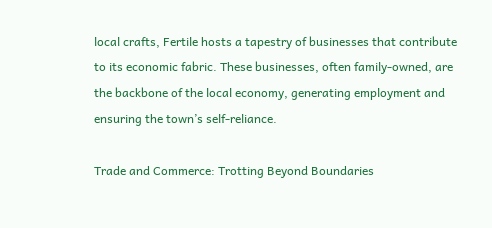local crafts, Fertile hosts a tapestry of businesses that contribute to its economic fabric. These businesses, often family-owned, are the backbone of the local economy, generating employment and ensuring the town’s self-reliance.

Trade and Commerce: Trotting Beyond Boundaries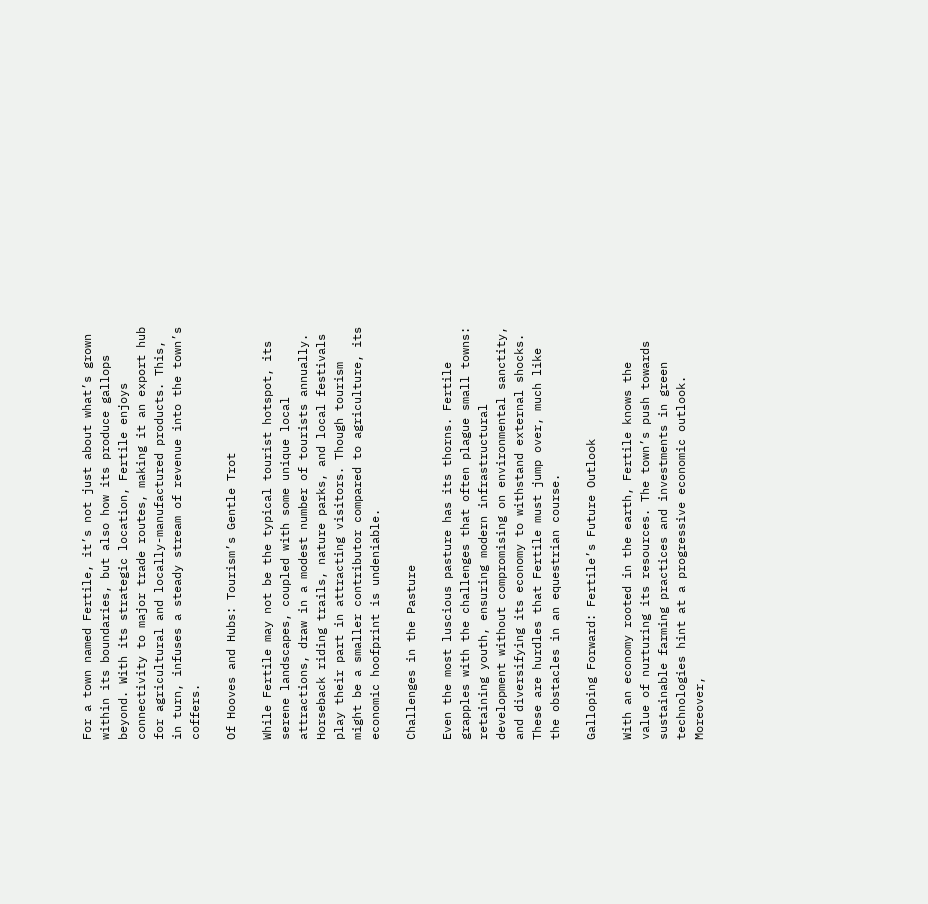For a town named Fertile, it’s not just about what’s grown within its boundaries, but also how its produce gallops beyond. With its strategic location, Fertile enjoys connectivity to major trade routes, making it an export hub for agricultural and locally-manufactured products. This, in turn, infuses a steady stream of revenue into the town’s coffers.

Of Hooves and Hubs: Tourism’s Gentle Trot

While Fertile may not be the typical tourist hotspot, its serene landscapes, coupled with some unique local attractions, draw in a modest number of tourists annually. Horseback riding trails, nature parks, and local festivals play their part in attracting visitors. Though tourism might be a smaller contributor compared to agriculture, its economic hoofprint is undeniable.

Challenges in the Pasture

Even the most luscious pasture has its thorns. Fertile grapples with the challenges that often plague small towns: retaining youth, ensuring modern infrastructural development without compromising on environmental sanctity, and diversifying its economy to withstand external shocks. These are hurdles that Fertile must jump over, much like the obstacles in an equestrian course.

Galloping Forward: Fertile’s Future Outlook

With an economy rooted in the earth, Fertile knows the value of nurturing its resources. The town’s push towards sustainable farming practices and investments in green technologies hint at a progressive economic outlook. Moreover,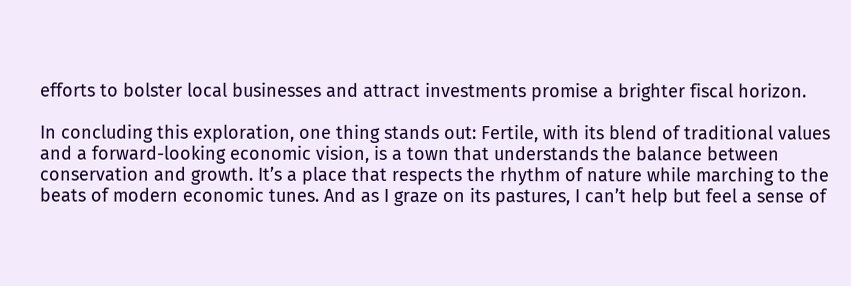efforts to bolster local businesses and attract investments promise a brighter fiscal horizon.

In concluding this exploration, one thing stands out: Fertile, with its blend of traditional values and a forward-looking economic vision, is a town that understands the balance between conservation and growth. It’s a place that respects the rhythm of nature while marching to the beats of modern economic tunes. And as I graze on its pastures, I can’t help but feel a sense of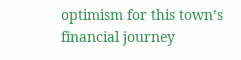optimism for this town’s financial journey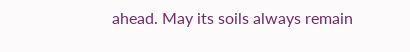ahead. May its soils always remain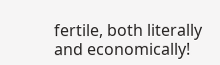fertile, both literally and economically!